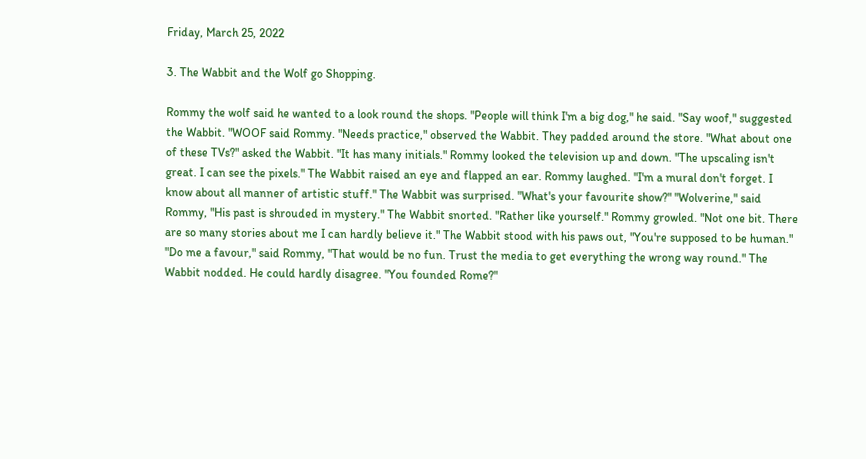Friday, March 25, 2022

3. The Wabbit and the Wolf go Shopping.

Rommy the wolf said he wanted to a look round the shops. "People will think I'm a big dog," he said. "Say woof," suggested the Wabbit. "WOOF said Rommy. "Needs practice," observed the Wabbit. They padded around the store. "What about one of these TVs?" asked the Wabbit. "It has many initials." Rommy looked the television up and down. "The upscaling isn't great. I can see the pixels." The Wabbit raised an eye and flapped an ear. Rommy laughed. "I'm a mural don't forget. I know about all manner of artistic stuff." The Wabbit was surprised. "What's your favourite show?" "Wolverine," said Rommy, "His past is shrouded in mystery." The Wabbit snorted. "Rather like yourself." Rommy growled. "Not one bit. There are so many stories about me I can hardly believe it." The Wabbit stood with his paws out, "You're supposed to be human." "Do me a favour," said Rommy, "That would be no fun. Trust the media to get everything the wrong way round." The Wabbit nodded. He could hardly disagree. "You founded Rome?"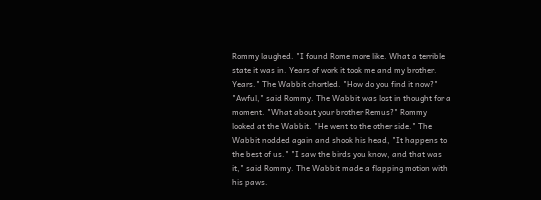Rommy laughed. "I found Rome more like. What a terrible state it was in. Years of work it took me and my brother. Years." The Wabbit chortled. "How do you find it now?" "Awful," said Rommy. The Wabbit was lost in thought for a moment. "What about your brother Remus?" Rommy looked at the Wabbit. "He went to the other side." The Wabbit nodded again and shook his head, "It happens to the best of us." "I saw the birds you know, and that was it," said Rommy. The Wabbit made a flapping motion with his paws.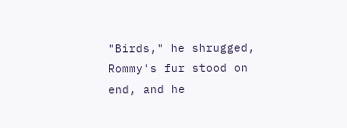"Birds," he shrugged, Rommy's fur stood on end, and he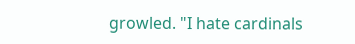growled. "I hate cardinals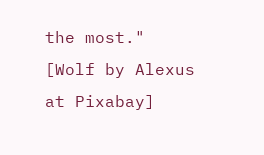the most."
[Wolf by Alexus at Pixabay]